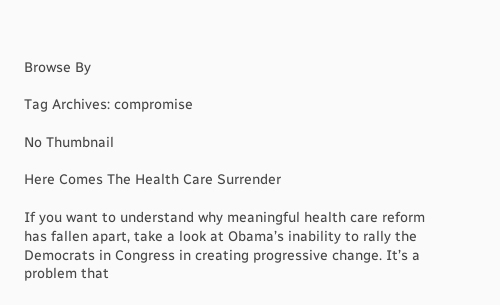Browse By

Tag Archives: compromise

No Thumbnail

Here Comes The Health Care Surrender

If you want to understand why meaningful health care reform has fallen apart, take a look at Obama’s inability to rally the Democrats in Congress in creating progressive change. It’s a problem that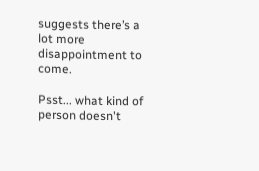suggests there’s a lot more disappointment to come.

Psst... what kind of person doesn't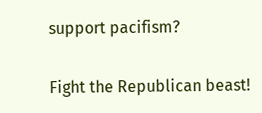support pacifism?

Fight the Republican beast!